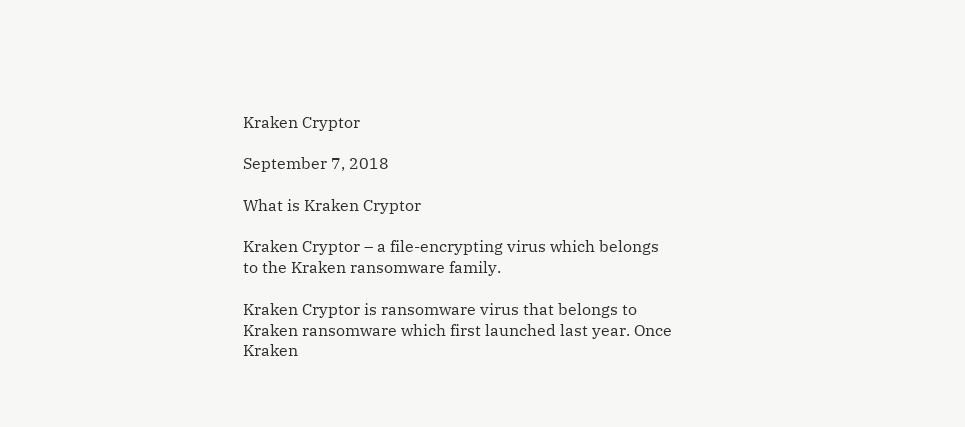Kraken Cryptor

September 7, 2018

What is Kraken Cryptor

Kraken Cryptor – a file-encrypting virus which belongs to the Kraken ransomware family.

Kraken Cryptor is ransomware virus that belongs to Kraken ransomware which first launched last year. Once Kraken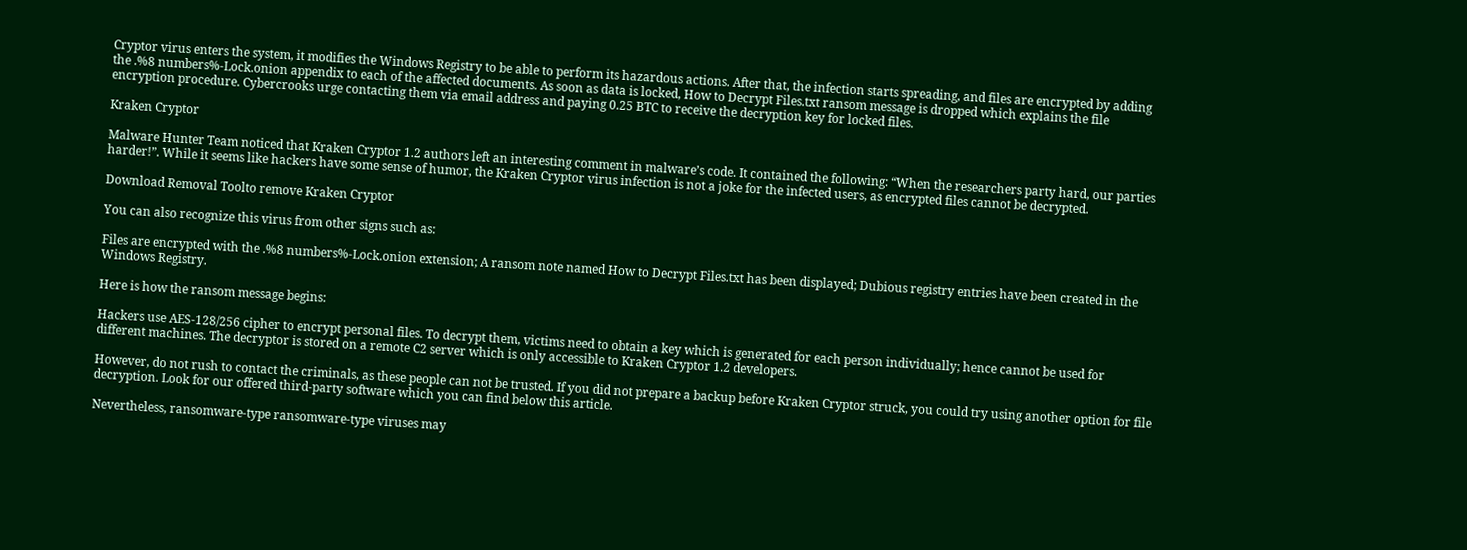Cryptor virus enters the system, it modifies the Windows Registry to be able to perform its hazardous actions. After that, the infection starts spreading, and files are encrypted by adding the .%8 numbers%-Lock.onion appendix to each of the affected documents. As soon as data is locked, How to Decrypt Files.txt ransom message is dropped which explains the file encryption procedure. Cybercrooks urge contacting them via email address and paying 0.25 BTC to receive the decryption key for locked files.

Kraken Cryptor

Malware Hunter Team noticed that Kraken Cryptor 1.2 authors left an interesting comment in malware’s code. It contained the following: “When the researchers party hard, our parties harder!”. While it seems like hackers have some sense of humor, the Kraken Cryptor virus infection is not a joke for the infected users, as encrypted files cannot be decrypted.

Download Removal Toolto remove Kraken Cryptor

You can also recognize this virus from other signs such as:

Files are encrypted with the .%8 numbers%-Lock.onion extension; A ransom note named How to Decrypt Files.txt has been displayed; Dubious registry entries have been created in the Windows Registry.

Here is how the ransom message begins:

Hackers use AES-128/256 cipher to encrypt personal files. To decrypt them, victims need to obtain a key which is generated for each person individually; hence cannot be used for different machines. The decryptor is stored on a remote C2 server which is only accessible to Kraken Cryptor 1.2 developers.

However, do not rush to contact the criminals, as these people can not be trusted. If you did not prepare a backup before Kraken Cryptor struck, you could try using another option for file decryption. Look for our offered third-party software which you can find below this article.

Nevertheless, ransomware-type ransomware-type viruses may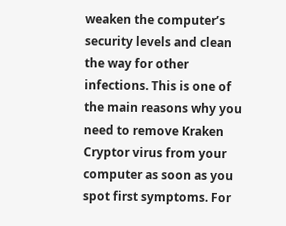weaken the computer’s security levels and clean the way for other infections. This is one of the main reasons why you need to remove Kraken Cryptor virus from your computer as soon as you spot first symptoms. For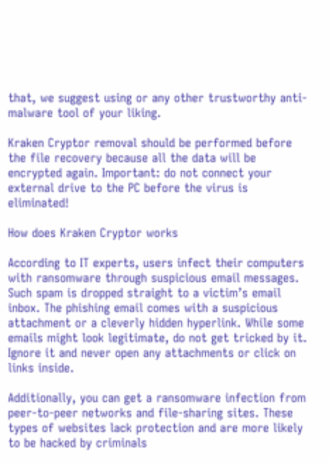that, we suggest using or any other trustworthy anti-malware tool of your liking.

Kraken Cryptor removal should be performed before the file recovery because all the data will be encrypted again. Important: do not connect your external drive to the PC before the virus is eliminated!

How does Kraken Cryptor works

According to IT experts, users infect their computers with ransomware through suspicious email messages. Such spam is dropped straight to a victim’s email inbox. The phishing email comes with a suspicious attachment or a cleverly hidden hyperlink. While some emails might look legitimate, do not get tricked by it. Ignore it and never open any attachments or click on links inside.

Additionally, you can get a ransomware infection from peer-to-peer networks and file-sharing sites. These types of websites lack protection and are more likely to be hacked by criminals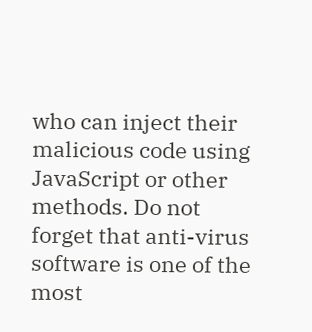who can inject their malicious code using JavaScript or other methods. Do not forget that anti-virus software is one of the most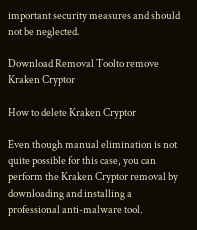important security measures and should not be neglected.

Download Removal Toolto remove Kraken Cryptor

How to delete Kraken Cryptor

Even though manual elimination is not quite possible for this case, you can perform the Kraken Cryptor removal by downloading and installing a professional anti-malware tool.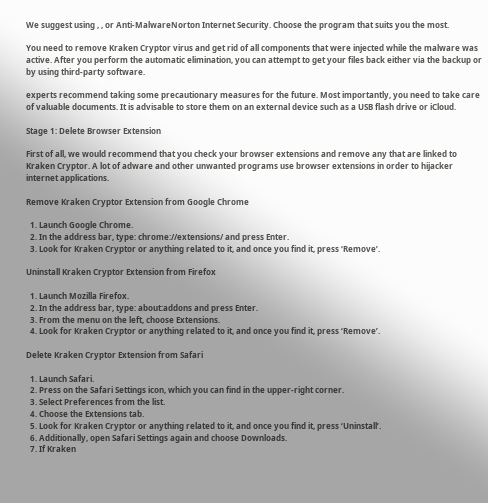We suggest using , , or Anti-MalwareNorton Internet Security. Choose the program that suits you the most.

You need to remove Kraken Cryptor virus and get rid of all components that were injected while the malware was active. After you perform the automatic elimination, you can attempt to get your files back either via the backup or by using third-party software.

experts recommend taking some precautionary measures for the future. Most importantly, you need to take care of valuable documents. It is advisable to store them on an external device such as a USB flash drive or iCloud.

Stage 1: Delete Browser Extension

First of all, we would recommend that you check your browser extensions and remove any that are linked to Kraken Cryptor. A lot of adware and other unwanted programs use browser extensions in order to hijacker internet applications.

Remove Kraken Cryptor Extension from Google Chrome

  1. Launch Google Chrome.
  2. In the address bar, type: chrome://extensions/ and press Enter.
  3. Look for Kraken Cryptor or anything related to it, and once you find it, press ‘Remove’.

Uninstall Kraken Cryptor Extension from Firefox

  1. Launch Mozilla Firefox.
  2. In the address bar, type: about:addons and press Enter.
  3. From the menu on the left, choose Extensions.
  4. Look for Kraken Cryptor or anything related to it, and once you find it, press ‘Remove’.

Delete Kraken Cryptor Extension from Safari

  1. Launch Safari.
  2. Press on the Safari Settings icon, which you can find in the upper-right corner.
  3. Select Preferences from the list.
  4. Choose the Extensions tab.
  5. Look for Kraken Cryptor or anything related to it, and once you find it, press ‘Uninstall’.
  6. Additionally, open Safari Settings again and choose Downloads.
  7. If Kraken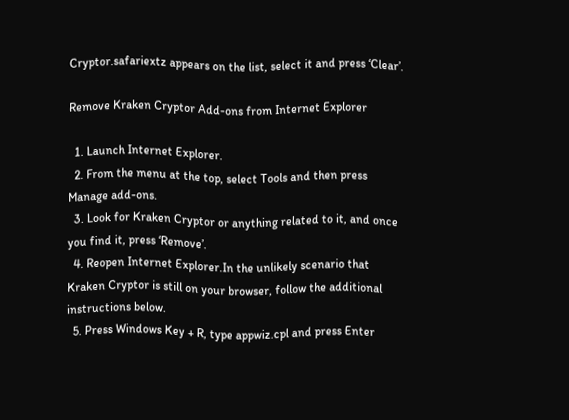Cryptor.safariextz appears on the list, select it and press ‘Clear’.

Remove Kraken Cryptor Add-ons from Internet Explorer

  1. Launch Internet Explorer.
  2. From the menu at the top, select Tools and then press Manage add-ons.
  3. Look for Kraken Cryptor or anything related to it, and once you find it, press ‘Remove’.
  4. Reopen Internet Explorer.In the unlikely scenario that Kraken Cryptor is still on your browser, follow the additional instructions below.
  5. Press Windows Key + R, type appwiz.cpl and press Enter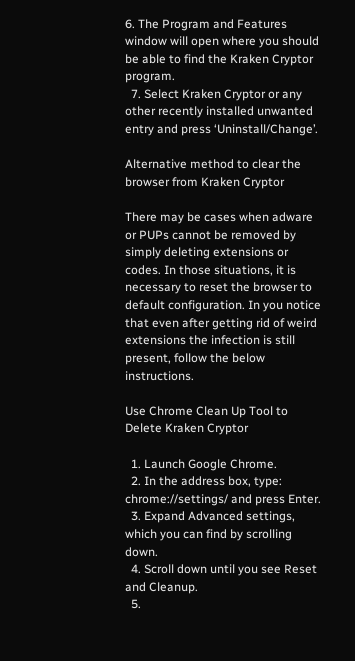6. The Program and Features window will open where you should be able to find the Kraken Cryptor program.
  7. Select Kraken Cryptor or any other recently installed unwanted entry and press ‘Uninstall/Change’.

Alternative method to clear the browser from Kraken Cryptor

There may be cases when adware or PUPs cannot be removed by simply deleting extensions or codes. In those situations, it is necessary to reset the browser to default configuration. In you notice that even after getting rid of weird extensions the infection is still present, follow the below instructions.

Use Chrome Clean Up Tool to Delete Kraken Cryptor

  1. Launch Google Chrome.
  2. In the address box, type: chrome://settings/ and press Enter.
  3. Expand Advanced settings, which you can find by scrolling down.
  4. Scroll down until you see Reset and Cleanup.
  5.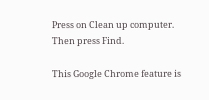Press on Clean up computer. Then press Find.

This Google Chrome feature is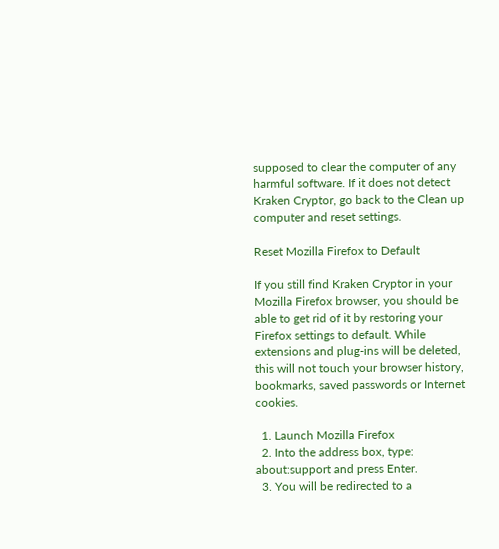supposed to clear the computer of any harmful software. If it does not detect Kraken Cryptor, go back to the Clean up computer and reset settings.

Reset Mozilla Firefox to Default

If you still find Kraken Cryptor in your Mozilla Firefox browser, you should be able to get rid of it by restoring your Firefox settings to default. While extensions and plug-ins will be deleted, this will not touch your browser history, bookmarks, saved passwords or Internet cookies.

  1. Launch Mozilla Firefox
  2. Into the address box, type: about:support and press Enter.
  3. You will be redirected to a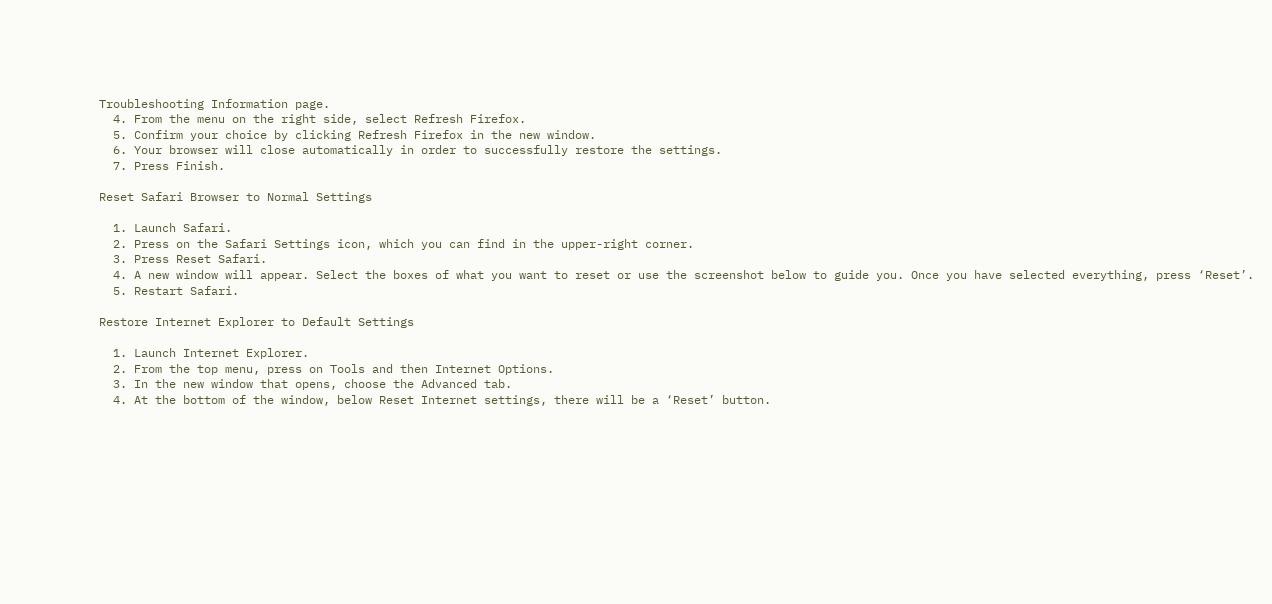Troubleshooting Information page.
  4. From the menu on the right side, select Refresh Firefox.
  5. Confirm your choice by clicking Refresh Firefox in the new window.
  6. Your browser will close automatically in order to successfully restore the settings.
  7. Press Finish.

Reset Safari Browser to Normal Settings

  1. Launch Safari.
  2. Press on the Safari Settings icon, which you can find in the upper-right corner.
  3. Press Reset Safari.
  4. A new window will appear. Select the boxes of what you want to reset or use the screenshot below to guide you. Once you have selected everything, press ‘Reset’.
  5. Restart Safari.

Restore Internet Explorer to Default Settings

  1. Launch Internet Explorer.
  2. From the top menu, press on Tools and then Internet Options.
  3. In the new window that opens, choose the Advanced tab.
  4. At the bottom of the window, below Reset Internet settings, there will be a ‘Reset’ button.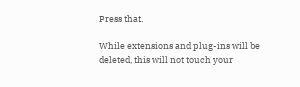Press that.

While extensions and plug-ins will be deleted, this will not touch your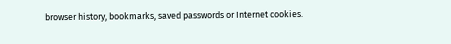browser history, bookmarks, saved passwords or Internet cookies.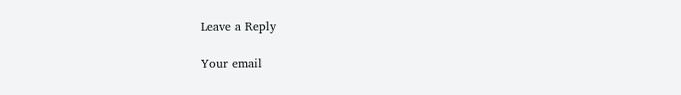Leave a Reply

Your email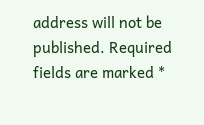address will not be published. Required fields are marked *